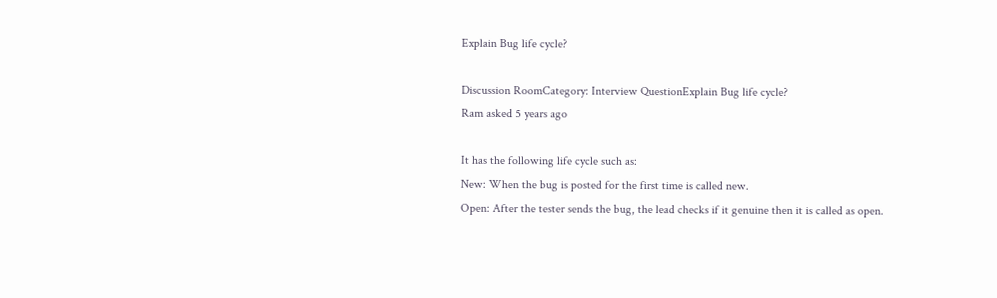Explain Bug life cycle?

Discussion RoomCategory: Interview QuestionExplain Bug life cycle?
Ram asked 5 years ago

It has the following life cycle such as:
New: When the bug is posted for the first time is called new.
Open: After the tester sends the bug, the lead checks if it genuine then it is called as open.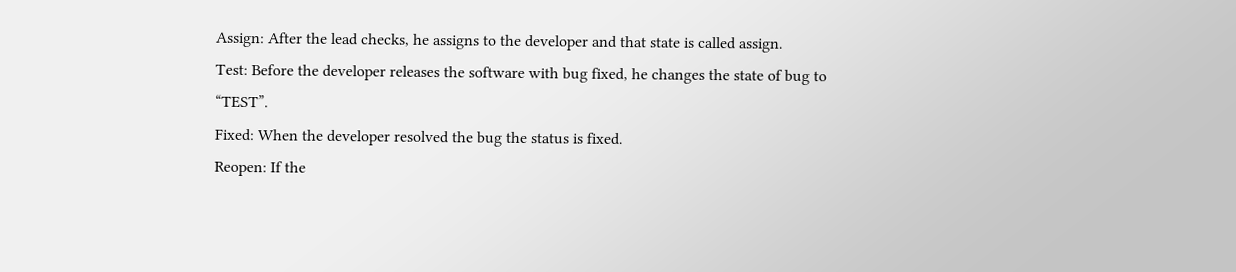Assign: After the lead checks, he assigns to the developer and that state is called assign.
Test: Before the developer releases the software with bug fixed, he changes the state of bug to “TEST”.
Fixed: When the developer resolved the bug the status is fixed.
Reopen: If the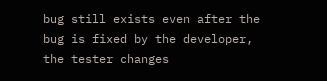bug still exists even after the bug is fixed by the developer, the tester changes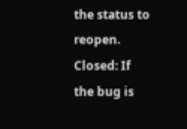the status to reopen.
Closed: If the bug is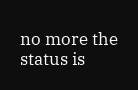no more the status is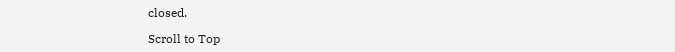closed.

Scroll to Top